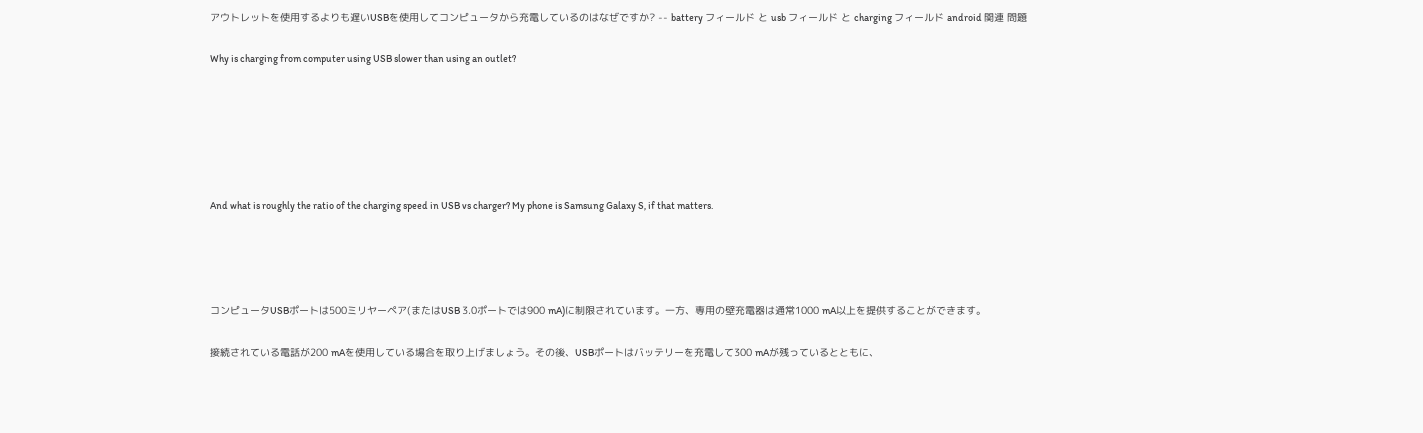アウトレットを使用するよりも遅いUSBを使用してコンピュータから充電しているのはなぜですか? -- battery フィールド と usb フィールド と charging フィールド android 関連 問題

Why is charging from computer using USB slower than using an outlet?






And what is roughly the ratio of the charging speed in USB vs charger? My phone is Samsung Galaxy S, if that matters.




コンピュータUSBポートは500ミリヤーペア(またはUSB 3.0ポートでは900 mA)に制限されています。一方、専用の壁充電器は通常1000 mA以上を提供することができます。

接続されている電話が200 mAを使用している場合を取り上げましょう。その後、USBポートはバッテリーを充電して300 mAが残っているとともに、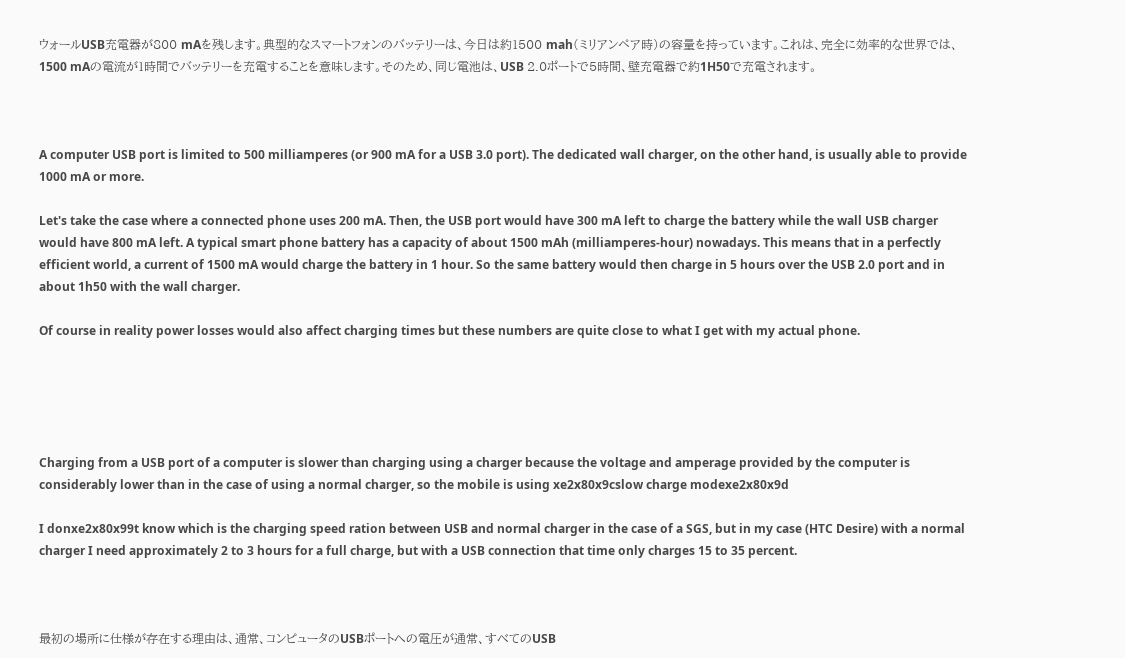ウォールUSB充電器が800 mAを残します。典型的なスマートフォンのバッテリーは、今日は約1500 mah(ミリアンペア時)の容量を持っています。これは、完全に効率的な世界では、1500 mAの電流が1時間でバッテリーを充電することを意味します。そのため、同じ電池は、USB 2.0ポートで5時間、壁充電器で約1H50で充電されます。



A computer USB port is limited to 500 milliamperes (or 900 mA for a USB 3.0 port). The dedicated wall charger, on the other hand, is usually able to provide 1000 mA or more.

Let's take the case where a connected phone uses 200 mA. Then, the USB port would have 300 mA left to charge the battery while the wall USB charger would have 800 mA left. A typical smart phone battery has a capacity of about 1500 mAh (milliamperes-hour) nowadays. This means that in a perfectly efficient world, a current of 1500 mA would charge the battery in 1 hour. So the same battery would then charge in 5 hours over the USB 2.0 port and in about 1h50 with the wall charger.

Of course in reality power losses would also affect charging times but these numbers are quite close to what I get with my actual phone.





Charging from a USB port of a computer is slower than charging using a charger because the voltage and amperage provided by the computer is considerably lower than in the case of using a normal charger, so the mobile is using xe2x80x9cslow charge modexe2x80x9d

I donxe2x80x99t know which is the charging speed ration between USB and normal charger in the case of a SGS, but in my case (HTC Desire) with a normal charger I need approximately 2 to 3 hours for a full charge, but with a USB connection that time only charges 15 to 35 percent.



最初の場所に仕様が存在する理由は、通常、コンピュータのUSBポートへの電圧が通常、すべてのUSB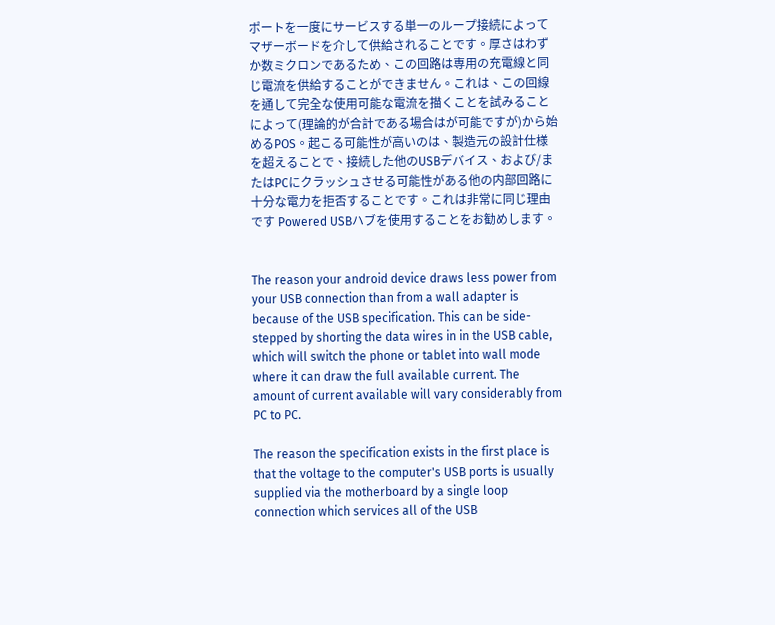ポートを一度にサービスする単一のループ接続によってマザーボードを介して供給されることです。厚さはわずか数ミクロンであるため、この回路は専用の充電線と同じ電流を供給することができません。これは、この回線を通して完全な使用可能な電流を描くことを試みることによって(理論的が合計である場合はが可能ですが)から始めるPOS。起こる可能性が高いのは、製造元の設計仕様を超えることで、接続した他のUSBデバイス、および/またはPCにクラッシュさせる可能性がある他の内部回路に十分な電力を拒否することです。これは非常に同じ理由です Powered USBハブを使用することをお勧めします。


The reason your android device draws less power from your USB connection than from a wall adapter is because of the USB specification. This can be side-stepped by shorting the data wires in in the USB cable, which will switch the phone or tablet into wall mode where it can draw the full available current. The amount of current available will vary considerably from PC to PC.

The reason the specification exists in the first place is that the voltage to the computer's USB ports is usually supplied via the motherboard by a single loop connection which services all of the USB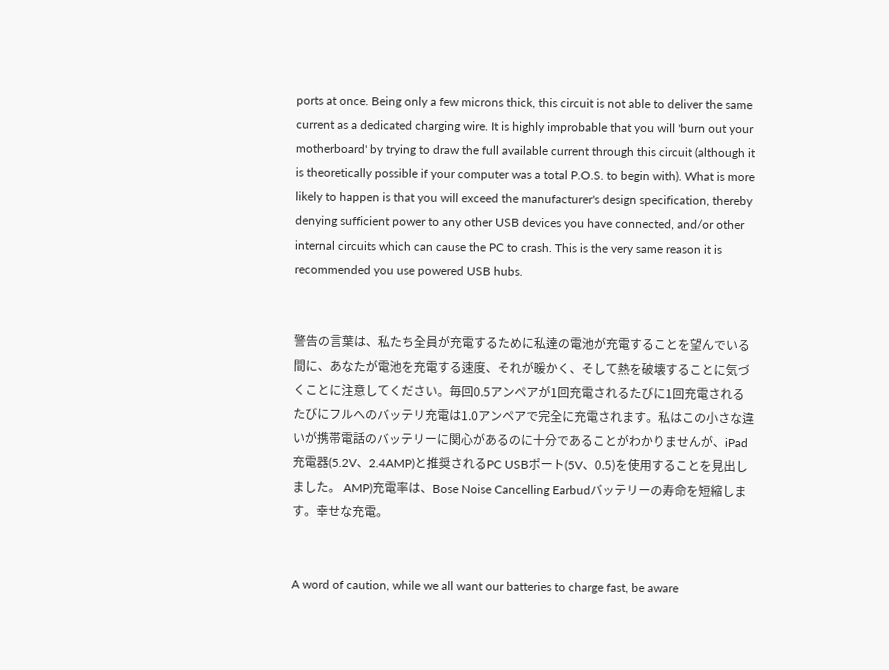ports at once. Being only a few microns thick, this circuit is not able to deliver the same current as a dedicated charging wire. It is highly improbable that you will 'burn out your motherboard' by trying to draw the full available current through this circuit (although it is theoretically possible if your computer was a total P.O.S. to begin with). What is more likely to happen is that you will exceed the manufacturer's design specification, thereby denying sufficient power to any other USB devices you have connected, and/or other internal circuits which can cause the PC to crash. This is the very same reason it is recommended you use powered USB hubs.


警告の言葉は、私たち全員が充電するために私達の電池が充電することを望んでいる間に、あなたが電池を充電する速度、それが暖かく、そして熱を破壊することに気づくことに注意してください。毎回0.5アンペアが1回充電されるたびに1回充電されるたびにフルへのバッテリ充電は1.0アンペアで完全に充電されます。私はこの小さな違いが携帯電話のバッテリーに関心があるのに十分であることがわかりませんが、iPad充電器(5.2V、2.4AMP)と推奨されるPC USBポート(5V、0.5)を使用することを見出しました。 AMP)充電率は、Bose Noise Cancelling Earbudバッテリーの寿命を短縮します。幸せな充電。


A word of caution, while we all want our batteries to charge fast, be aware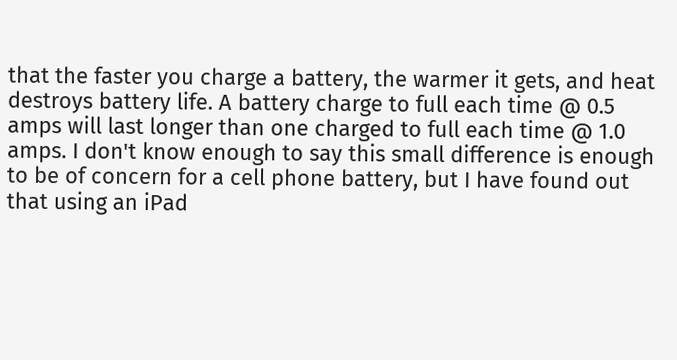that the faster you charge a battery, the warmer it gets, and heat destroys battery life. A battery charge to full each time @ 0.5 amps will last longer than one charged to full each time @ 1.0 amps. I don't know enough to say this small difference is enough to be of concern for a cell phone battery, but I have found out that using an iPad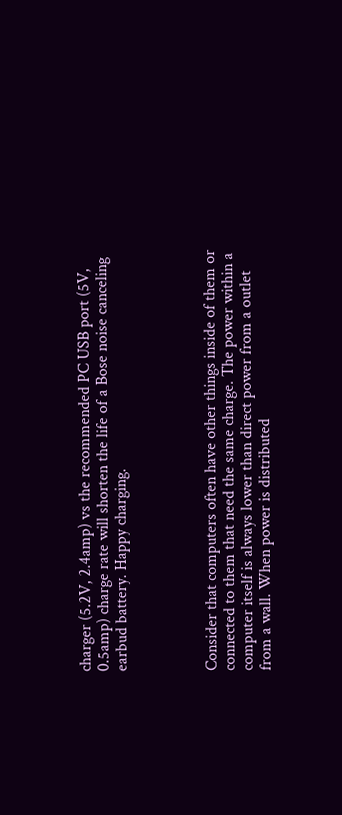charger (5.2V, 2.4amp) vs the recommended PC USB port (5V, 0.5amp) charge rate will shorten the life of a Bose noise canceling earbud battery. Happy charging.




Consider that computers often have other things inside of them or connected to them that need the same charge. The power within a computer itself is always lower than direct power from a outlet from a wall. When power is distributed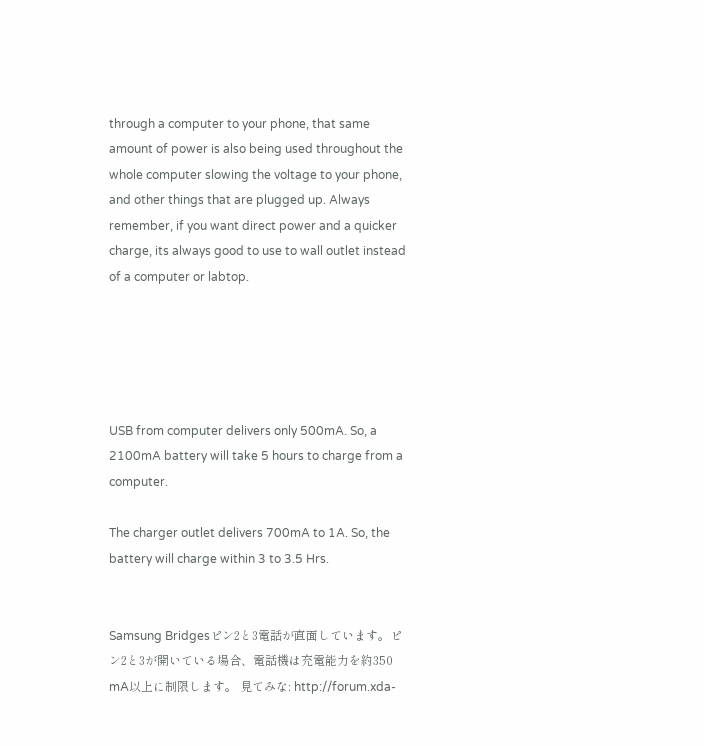through a computer to your phone, that same amount of power is also being used throughout the whole computer slowing the voltage to your phone, and other things that are plugged up. Always remember, if you want direct power and a quicker charge, its always good to use to wall outlet instead of a computer or labtop.





USB from computer delivers only 500mA. So, a 2100mA battery will take 5 hours to charge from a computer.

The charger outlet delivers 700mA to 1A. So, the battery will charge within 3 to 3.5 Hrs.


Samsung Bridgesピン2と3電話が直面しています。ピン2と3が開いている場合、電話機は充電能力を約350 mA以上に制限します。 見てみな: http://forum.xda-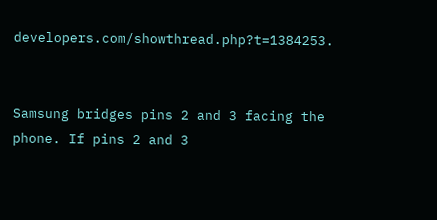developers.com/showthread.php?t=1384253.


Samsung bridges pins 2 and 3 facing the phone. If pins 2 and 3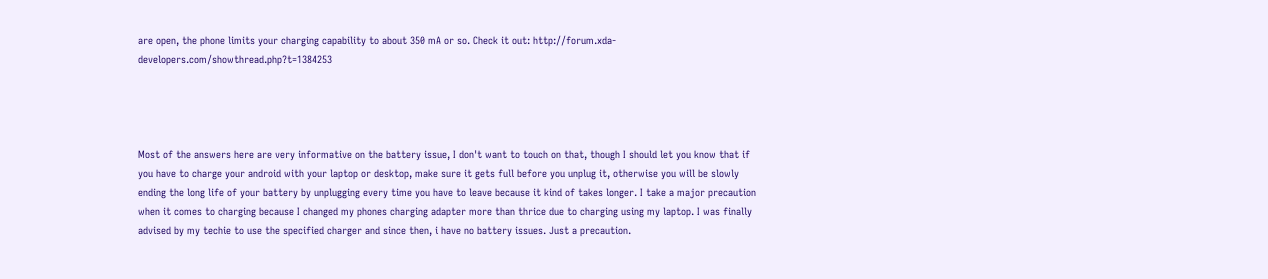are open, the phone limits your charging capability to about 350 mA or so. Check it out: http://forum.xda-developers.com/showthread.php?t=1384253




Most of the answers here are very informative on the battery issue, I don't want to touch on that, though I should let you know that if you have to charge your android with your laptop or desktop, make sure it gets full before you unplug it, otherwise you will be slowly ending the long life of your battery by unplugging every time you have to leave because it kind of takes longer. I take a major precaution when it comes to charging because I changed my phones charging adapter more than thrice due to charging using my laptop. I was finally advised by my techie to use the specified charger and since then, i have no battery issues. Just a precaution.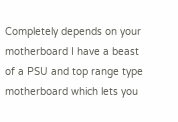Completely depends on your motherboard I have a beast of a PSU and top range type motherboard which lets you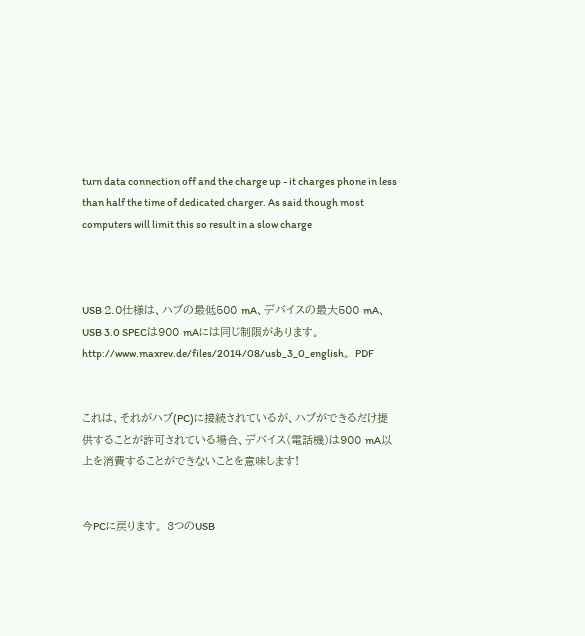turn data connection off and the charge up - it charges phone in less than half the time of dedicated charger. As said though most computers will limit this so result in a slow charge



USB 2.0仕様は、ハブの最低500 mA、デバイスの最大500 mA、USB 3.0 SPECは900 mAには同じ制限があります。 http://www.maxrev.de/files/2014/08/usb_3_0_english。 PDF


これは、それがハブ(PC)に接続されているが、ハブができるだけ提供することが許可されている場合、デバイス(電話機)は900 mA以上を消費することができないことを意味します!


今PCに戻ります。 3つのUSB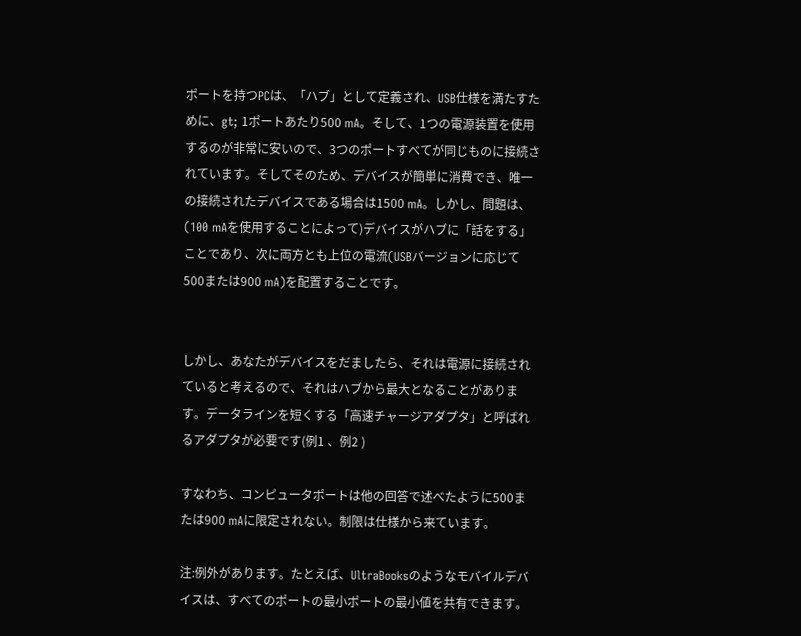ポートを持つPCは、「ハブ」として定義され、USB仕様を満たすために、gt; 1ポートあたり500 mA。そして、1つの電源装置を使用するのが非常に安いので、3つのポートすべてが同じものに接続されています。そしてそのため、デバイスが簡単に消費でき、唯一の接続されたデバイスである場合は1500 mA。しかし、問題は、(100 mAを使用することによって)デバイスがハブに「話をする」ことであり、次に両方とも上位の電流(USBバージョンに応じて500または900 mA)を配置することです。


しかし、あなたがデバイスをだましたら、それは電源に接続されていると考えるので、それはハブから最大となることがあります。データラインを短くする「高速チャージアダプタ」と呼ばれるアダプタが必要です(例1 、例2 )

すなわち、コンピュータポートは他の回答で述べたように500または900 mAに限定されない。制限は仕様から来ています。

注:例外があります。たとえば、UltraBooksのようなモバイルデバイスは、すべてのポートの最小ポートの最小値を共有できます。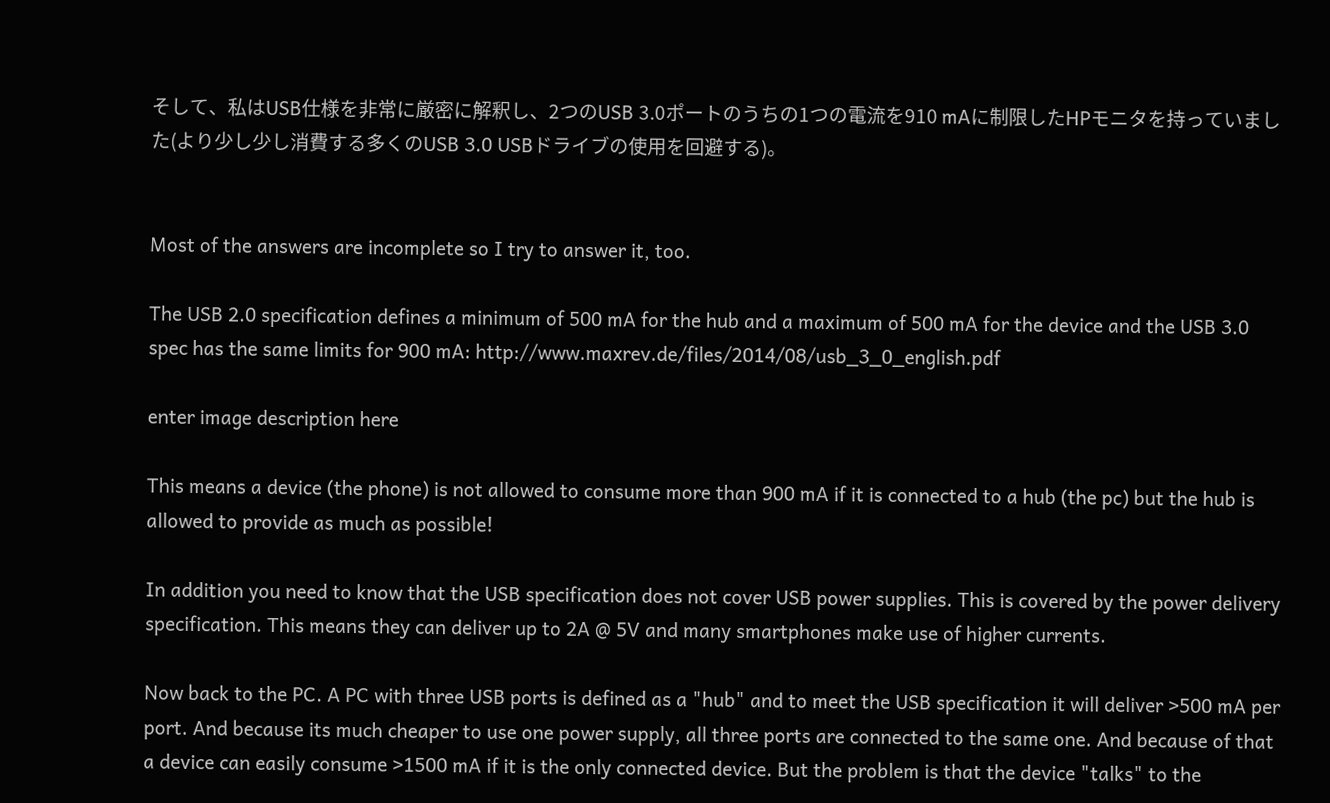そして、私はUSB仕様を非常に厳密に解釈し、2つのUSB 3.0ポートのうちの1つの電流を910 mAに制限したHPモニタを持っていました(より少し少し消費する多くのUSB 3.0 USBドライブの使用を回避する)。


Most of the answers are incomplete so I try to answer it, too.

The USB 2.0 specification defines a minimum of 500 mA for the hub and a maximum of 500 mA for the device and the USB 3.0 spec has the same limits for 900 mA: http://www.maxrev.de/files/2014/08/usb_3_0_english.pdf

enter image description here

This means a device (the phone) is not allowed to consume more than 900 mA if it is connected to a hub (the pc) but the hub is allowed to provide as much as possible!

In addition you need to know that the USB specification does not cover USB power supplies. This is covered by the power delivery specification. This means they can deliver up to 2A @ 5V and many smartphones make use of higher currents.

Now back to the PC. A PC with three USB ports is defined as a "hub" and to meet the USB specification it will deliver >500 mA per port. And because its much cheaper to use one power supply, all three ports are connected to the same one. And because of that a device can easily consume >1500 mA if it is the only connected device. But the problem is that the device "talks" to the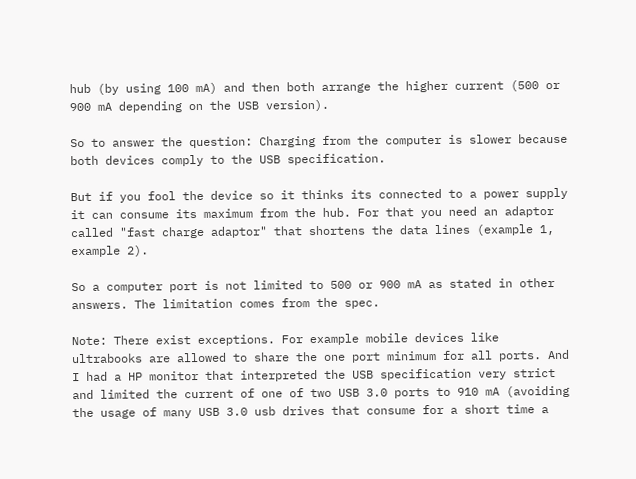hub (by using 100 mA) and then both arrange the higher current (500 or 900 mA depending on the USB version).

So to answer the question: Charging from the computer is slower because both devices comply to the USB specification.

But if you fool the device so it thinks its connected to a power supply it can consume its maximum from the hub. For that you need an adaptor called "fast charge adaptor" that shortens the data lines (example 1, example 2).

So a computer port is not limited to 500 or 900 mA as stated in other answers. The limitation comes from the spec.

Note: There exist exceptions. For example mobile devices like ultrabooks are allowed to share the one port minimum for all ports. And I had a HP monitor that interpreted the USB specification very strict and limited the current of one of two USB 3.0 ports to 910 mA (avoiding the usage of many USB 3.0 usb drives that consume for a short time a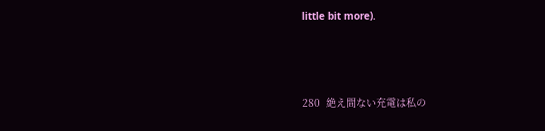little bit more).



280  絶え間ない充電は私の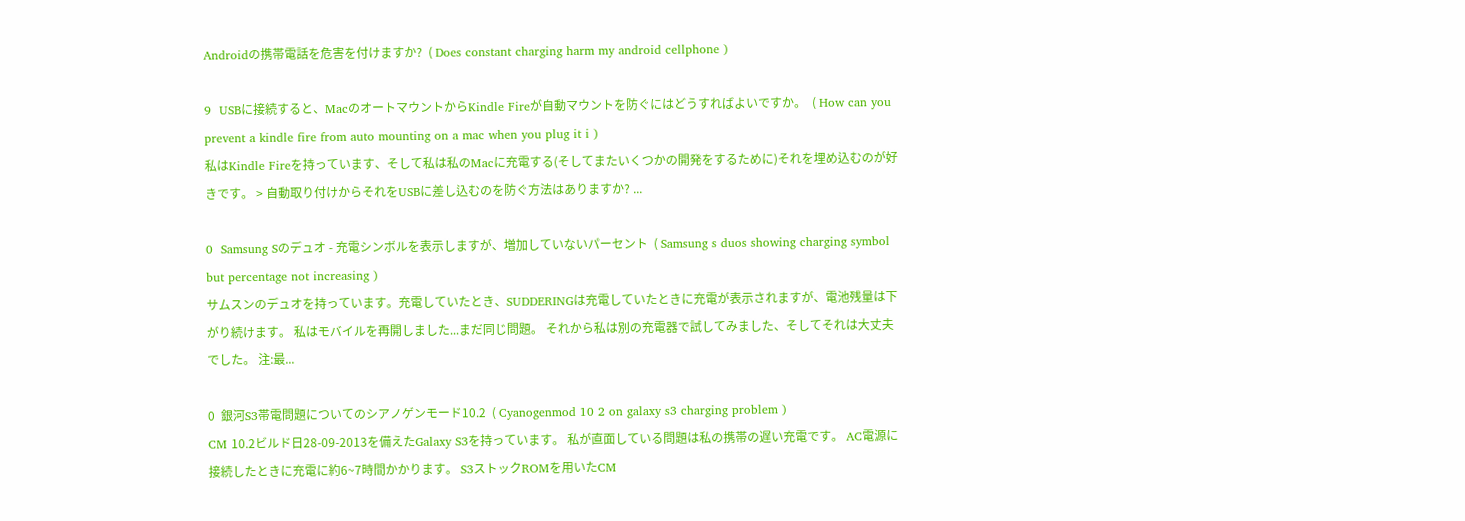Androidの携帯電話を危害を付けますか?  ( Does constant charging harm my android cellphone )

9  USBに接続すると、MacのオートマウントからKindle Fireが自動マウントを防ぐにはどうすればよいですか。  ( How can you prevent a kindle fire from auto mounting on a mac when you plug it i )
私はKindle Fireを持っています、そして私は私のMacに充電する(そしてまたいくつかの開発をするために)それを埋め込むのが好きです。 > 自動取り付けからそれをUSBに差し込むのを防ぐ方法はありますか? ...

0  Samsung Sのデュオ - 充電シンボルを表示しますが、増加していないパーセント  ( Samsung s duos showing charging symbol but percentage not increasing )
サムスンのデュオを持っています。充電していたとき、SUDDERINGは充電していたときに充電が表示されますが、電池残量は下がり続けます。 私はモバイルを再開しました...まだ同じ問題。 それから私は別の充電器で試してみました、そしてそれは大丈夫でした。 注:最...

0  銀河S3帯電問題についてのシアノゲンモード10.2  ( Cyanogenmod 10 2 on galaxy s3 charging problem )
CM 10.2ビルド日28-09-2013を備えたGalaxy S3を持っています。 私が直面している問題は私の携帯の遅い充電です。 AC電源に接続したときに充電に約6~7時間かかります。 S3ストックROMを用いたCM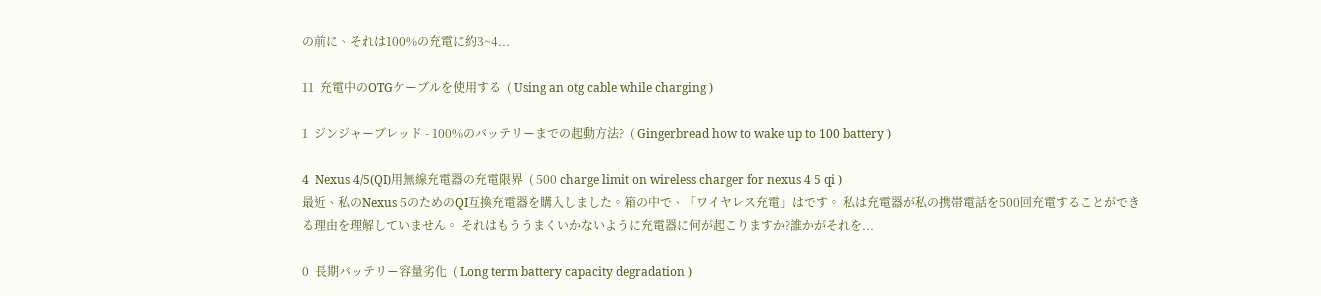の前に、それは100%の充電に約3~4...

11  充電中のOTGケーブルを使用する  ( Using an otg cable while charging )

1  ジンジャーブレッド - 100%のバッテリーまでの起動方法?  ( Gingerbread how to wake up to 100 battery )

4  Nexus 4/5(QI)用無線充電器の充電限界  ( 500 charge limit on wireless charger for nexus 4 5 qi )
最近、私のNexus 5のためのQI互換充電器を購入しました。箱の中で、「ワイヤレス充電」はです。 私は充電器が私の携帯電話を500回充電することができる理由を理解していません。 それはもううまくいかないように充電器に何が起こりますか?誰かがそれを...

0  長期バッテリー容量劣化  ( Long term battery capacity degradation )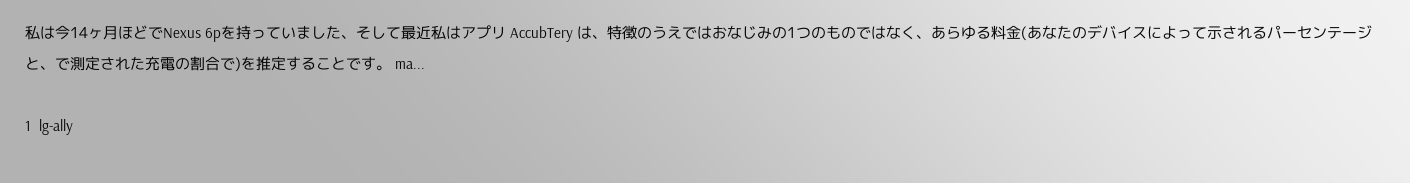私は今14ヶ月ほどでNexus 6pを持っていました、そして最近私はアプリ AccubTery は、特徴のうえではおなじみの1つのものではなく、あらゆる料金(あなたのデバイスによって示されるパーセンテージと、で測定された充電の割合で)を推定することです。 ma...

1  lg-ally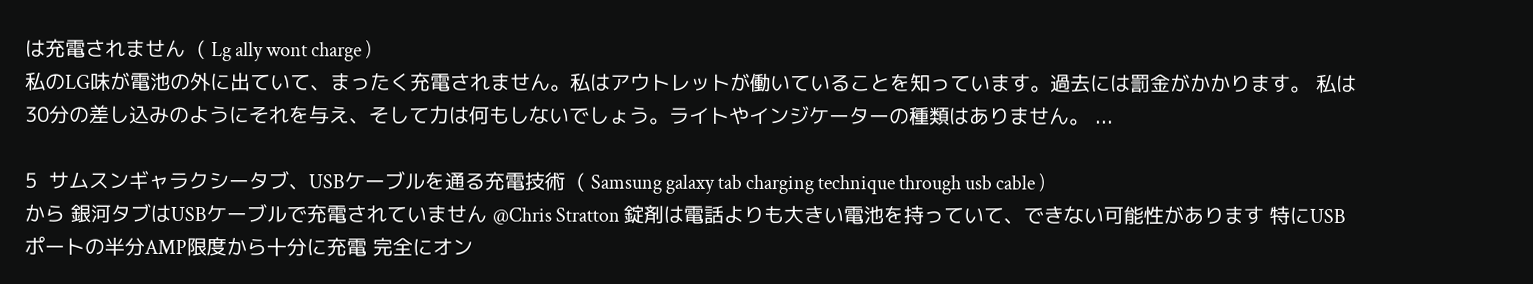は充電されません  ( Lg ally wont charge )
私のLG味が電池の外に出ていて、まったく充電されません。私はアウトレットが働いていることを知っています。過去には罰金がかかります。 私は30分の差し込みのようにそれを与え、そして力は何もしないでしょう。ライトやインジケーターの種類はありません。 ...

5  サムスンギャラクシータブ、USBケーブルを通る充電技術  ( Samsung galaxy tab charging technique through usb cable )
から 銀河タブはUSBケーブルで充電されていません @Chris Stratton 錠剤は電話よりも大きい電池を持っていて、できない可能性があります 特にUSBポートの半分AMP限度から十分に充電 完全にオン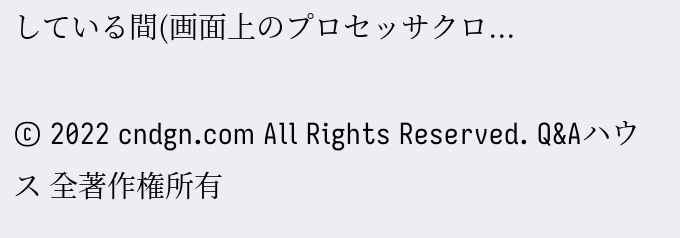している間(画面上のプロセッサクロ...

© 2022 cndgn.com All Rights Reserved. Q&Aハウス 全著作権所有